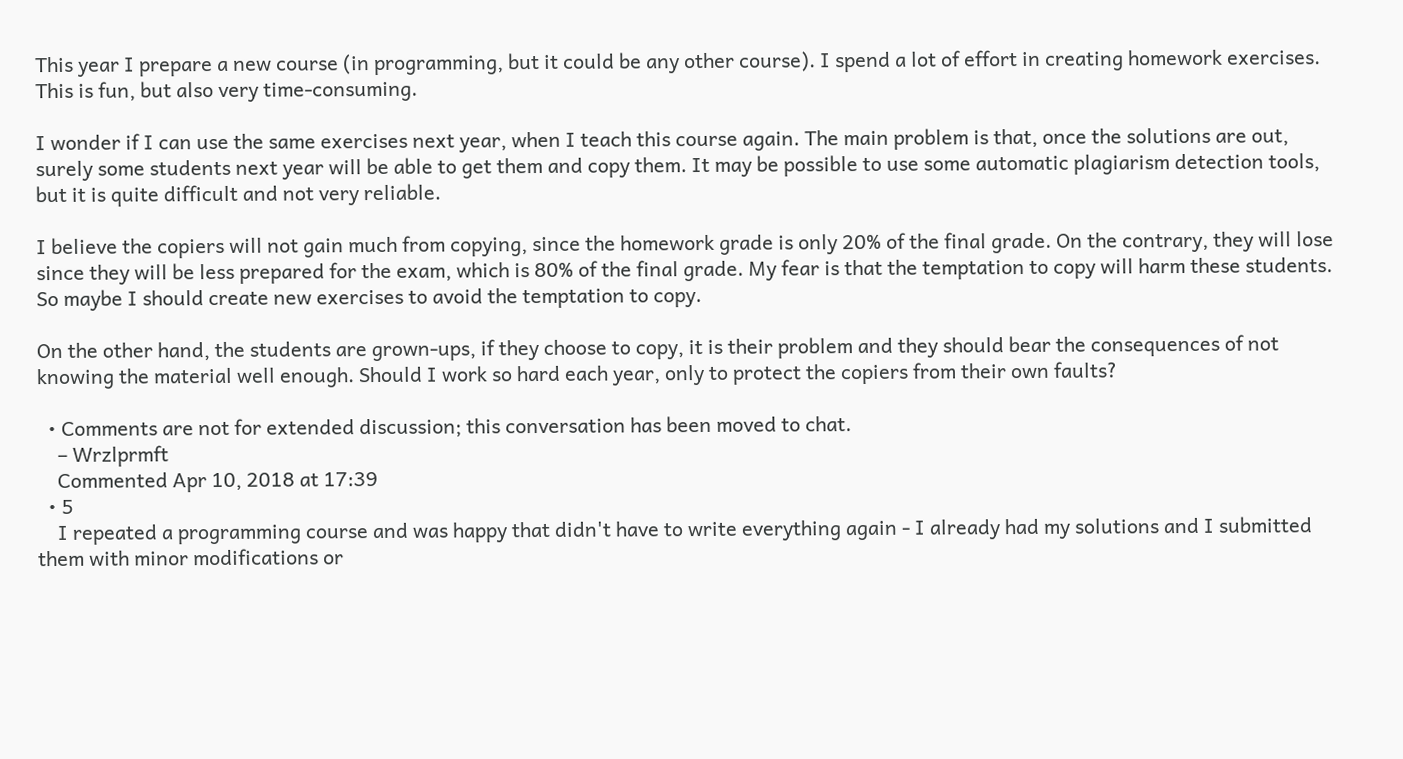This year I prepare a new course (in programming, but it could be any other course). I spend a lot of effort in creating homework exercises. This is fun, but also very time-consuming.

I wonder if I can use the same exercises next year, when I teach this course again. The main problem is that, once the solutions are out, surely some students next year will be able to get them and copy them. It may be possible to use some automatic plagiarism detection tools, but it is quite difficult and not very reliable.

I believe the copiers will not gain much from copying, since the homework grade is only 20% of the final grade. On the contrary, they will lose since they will be less prepared for the exam, which is 80% of the final grade. My fear is that the temptation to copy will harm these students. So maybe I should create new exercises to avoid the temptation to copy.

On the other hand, the students are grown-ups, if they choose to copy, it is their problem and they should bear the consequences of not knowing the material well enough. Should I work so hard each year, only to protect the copiers from their own faults?

  • Comments are not for extended discussion; this conversation has been moved to chat.
    – Wrzlprmft
    Commented Apr 10, 2018 at 17:39
  • 5
    I repeated a programming course and was happy that didn't have to write everything again - I already had my solutions and I submitted them with minor modifications or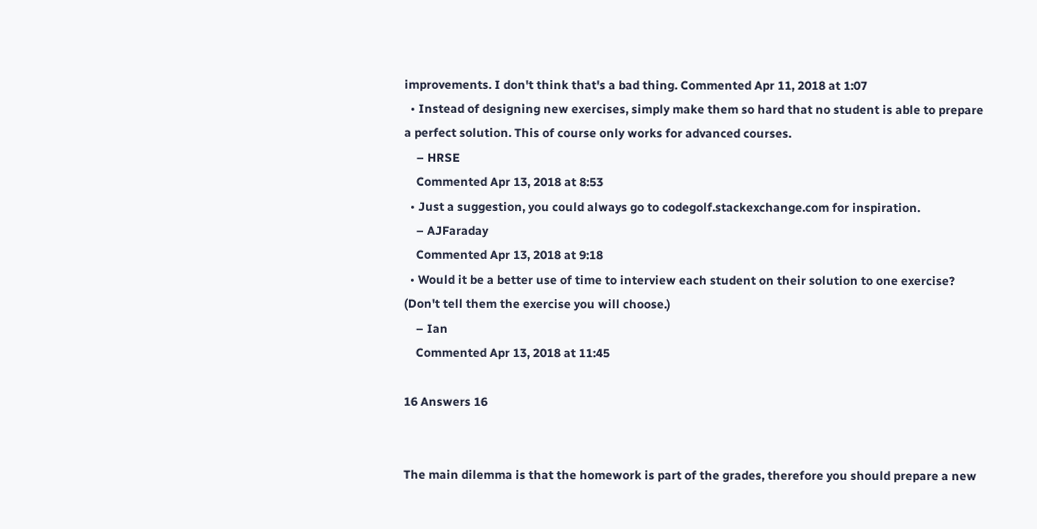improvements. I don't think that's a bad thing. Commented Apr 11, 2018 at 1:07
  • Instead of designing new exercises, simply make them so hard that no student is able to prepare a perfect solution. This of course only works for advanced courses.
    – HRSE
    Commented Apr 13, 2018 at 8:53
  • Just a suggestion, you could always go to codegolf.stackexchange.com for inspiration.
    – AJFaraday
    Commented Apr 13, 2018 at 9:18
  • Would it be a better use of time to interview each student on their solution to one exercise? (Don't tell them the exercise you will choose.)
    – Ian
    Commented Apr 13, 2018 at 11:45

16 Answers 16


The main dilemma is that the homework is part of the grades, therefore you should prepare a new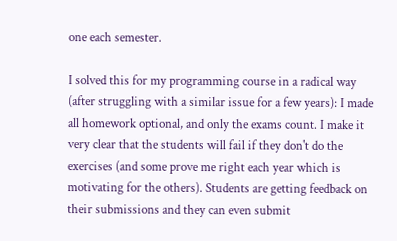one each semester.

I solved this for my programming course in a radical way (after struggling with a similar issue for a few years): I made all homework optional, and only the exams count. I make it very clear that the students will fail if they don't do the exercises (and some prove me right each year which is motivating for the others). Students are getting feedback on their submissions and they can even submit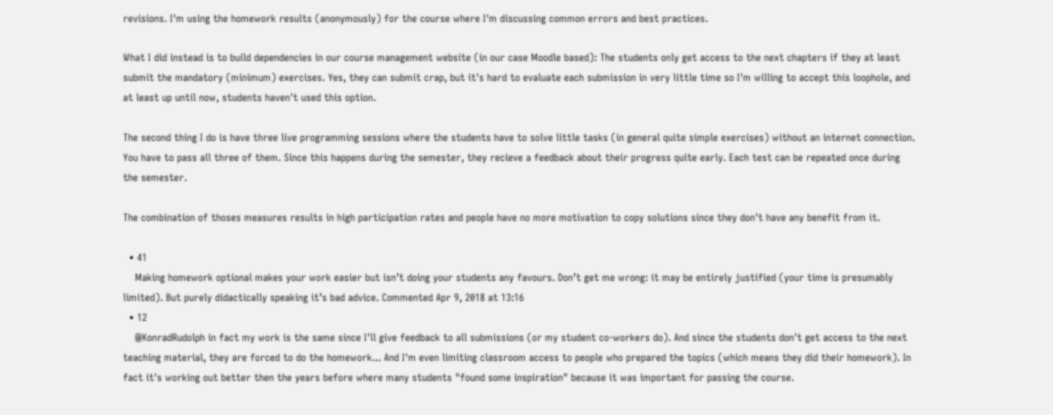revisions. I'm using the homework results (anonymously) for the course where I'm discussing common errors and best practices.

What I did instead is to build dependencies in our course management website (in our case Moodle based): The students only get access to the next chapters if they at least submit the mandatory (minimum) exercises. Yes, they can submit crap, but it's hard to evaluate each submission in very little time so I'm willing to accept this loophole, and at least up until now, students haven't used this option.

The second thing I do is have three live programming sessions where the students have to solve little tasks (in general quite simple exercises) without an internet connection. You have to pass all three of them. Since this happens during the semester, they recieve a feedback about their progress quite early. Each test can be repeated once during the semester.

The combination of thoses measures results in high participation rates and people have no more motivation to copy solutions since they don't have any benefit from it.

  • 41
    Making homework optional makes your work easier but isn’t doing your students any favours. Don’t get me wrong: it may be entirely justified (your time is presumably limited). But purely didactically speaking it’s bad advice. Commented Apr 9, 2018 at 13:16
  • 12
    @KonradRudolph in fact my work is the same since I'll give feedback to all submissions (or my student co-workers do). And since the students don't get access to the next teaching material, they are forced to do the homework... And I'm even limiting classroom access to people who prepared the topics (which means they did their homework). In fact it's working out better then the years before where many students "found some inspiration" because it was important for passing the course.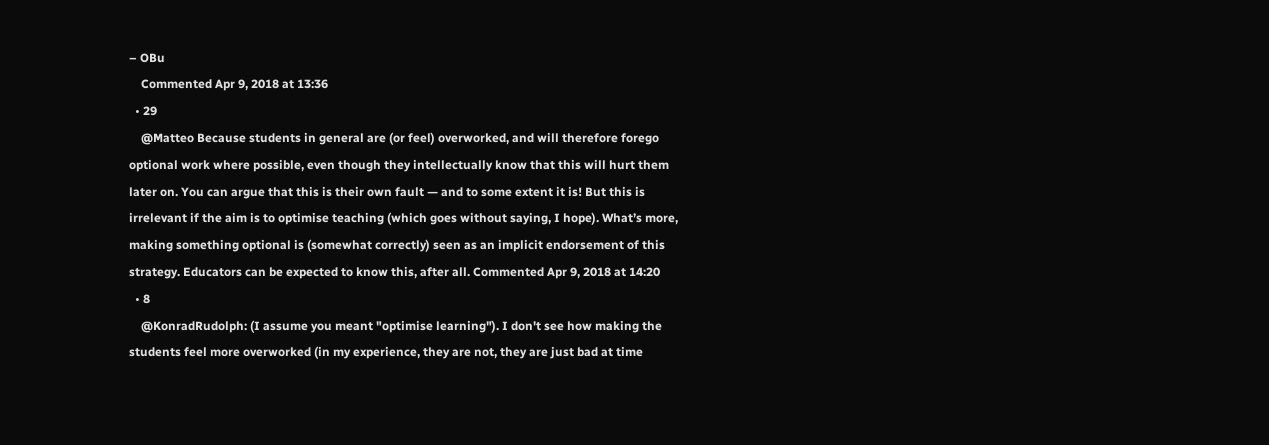– OBu
    Commented Apr 9, 2018 at 13:36
  • 29
    @Matteo Because students in general are (or feel) overworked, and will therefore forego optional work where possible, even though they intellectually know that this will hurt them later on. You can argue that this is their own fault — and to some extent it is! But this is irrelevant if the aim is to optimise teaching (which goes without saying, I hope). What’s more, making something optional is (somewhat correctly) seen as an implicit endorsement of this strategy. Educators can be expected to know this, after all. Commented Apr 9, 2018 at 14:20
  • 8
    @KonradRudolph: (I assume you meant "optimise learning"). I don't see how making the students feel more overworked (in my experience, they are not, they are just bad at time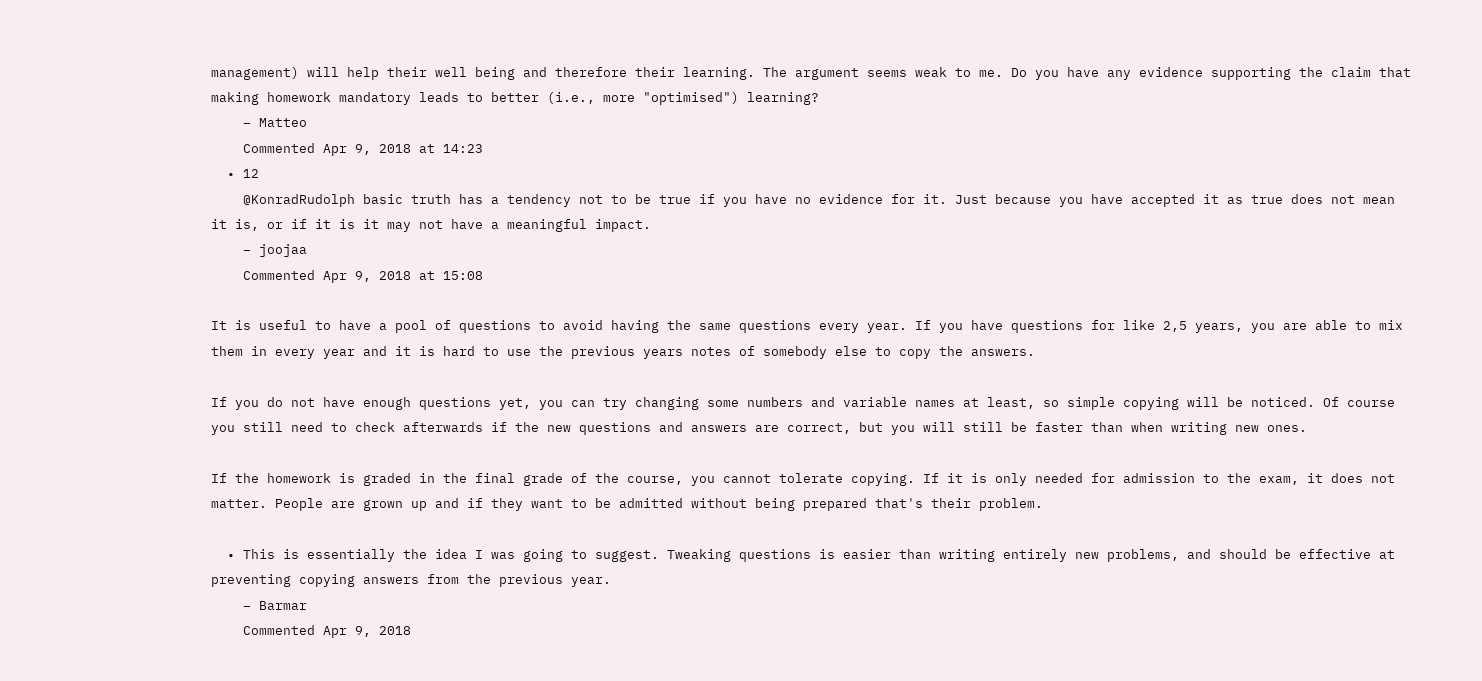management) will help their well being and therefore their learning. The argument seems weak to me. Do you have any evidence supporting the claim that making homework mandatory leads to better (i.e., more "optimised") learning?
    – Matteo
    Commented Apr 9, 2018 at 14:23
  • 12
    @KonradRudolph basic truth has a tendency not to be true if you have no evidence for it. Just because you have accepted it as true does not mean it is, or if it is it may not have a meaningful impact.
    – joojaa
    Commented Apr 9, 2018 at 15:08

It is useful to have a pool of questions to avoid having the same questions every year. If you have questions for like 2,5 years, you are able to mix them in every year and it is hard to use the previous years notes of somebody else to copy the answers.

If you do not have enough questions yet, you can try changing some numbers and variable names at least, so simple copying will be noticed. Of course you still need to check afterwards if the new questions and answers are correct, but you will still be faster than when writing new ones.

If the homework is graded in the final grade of the course, you cannot tolerate copying. If it is only needed for admission to the exam, it does not matter. People are grown up and if they want to be admitted without being prepared that's their problem.

  • This is essentially the idea I was going to suggest. Tweaking questions is easier than writing entirely new problems, and should be effective at preventing copying answers from the previous year.
    – Barmar
    Commented Apr 9, 2018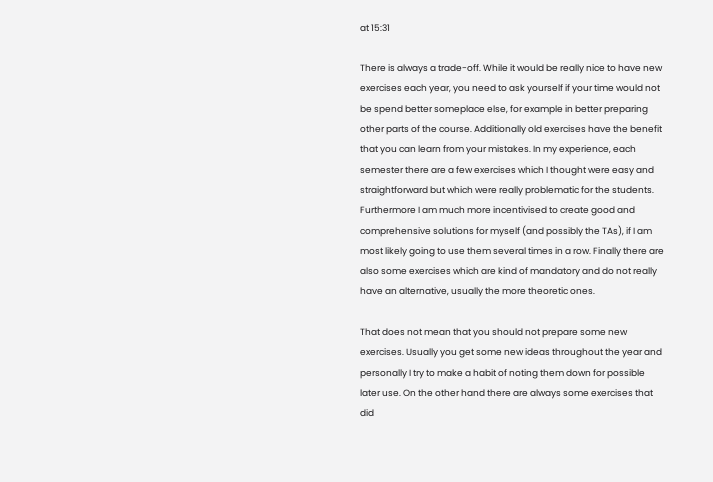at 15:31

There is always a trade-off. While it would be really nice to have new exercises each year, you need to ask yourself if your time would not be spend better someplace else, for example in better preparing other parts of the course. Additionally old exercises have the benefit that you can learn from your mistakes. In my experience, each semester there are a few exercises which I thought were easy and straightforward but which were really problematic for the students. Furthermore I am much more incentivised to create good and comprehensive solutions for myself (and possibly the TAs), if I am most likely going to use them several times in a row. Finally there are also some exercises which are kind of mandatory and do not really have an alternative, usually the more theoretic ones.

That does not mean that you should not prepare some new exercises. Usually you get some new ideas throughout the year and personally I try to make a habit of noting them down for possible later use. On the other hand there are always some exercises that did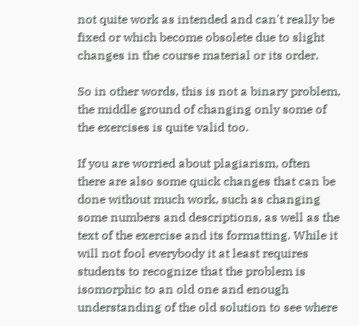not quite work as intended and can't really be fixed or which become obsolete due to slight changes in the course material or its order.

So in other words, this is not a binary problem, the middle ground of changing only some of the exercises is quite valid too.

If you are worried about plagiarism, often there are also some quick changes that can be done without much work, such as changing some numbers and descriptions, as well as the text of the exercise and its formatting. While it will not fool everybody it at least requires students to recognize that the problem is isomorphic to an old one and enough understanding of the old solution to see where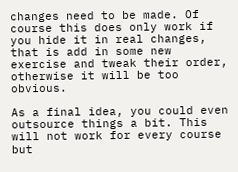changes need to be made. Of course this does only work if you hide it in real changes, that is add in some new exercise and tweak their order, otherwise it will be too obvious.

As a final idea, you could even outsource things a bit. This will not work for every course but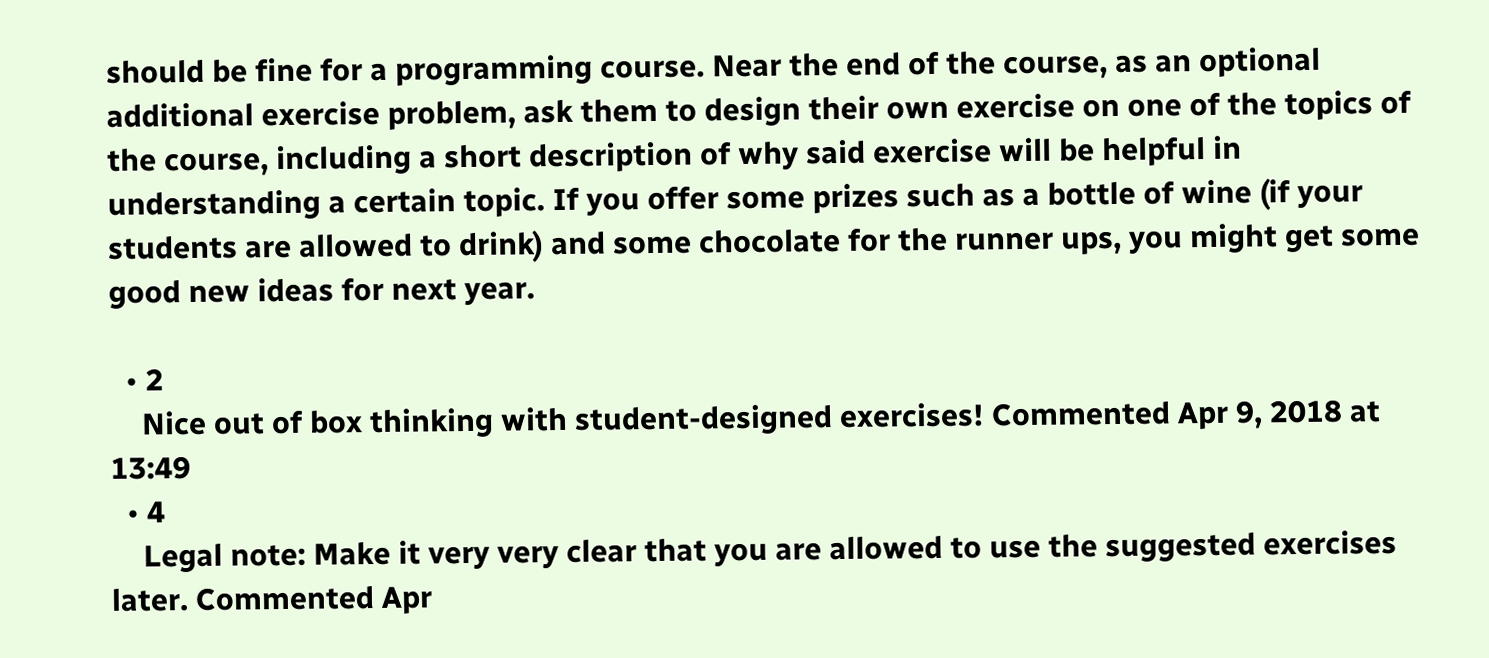should be fine for a programming course. Near the end of the course, as an optional additional exercise problem, ask them to design their own exercise on one of the topics of the course, including a short description of why said exercise will be helpful in understanding a certain topic. If you offer some prizes such as a bottle of wine (if your students are allowed to drink) and some chocolate for the runner ups, you might get some good new ideas for next year.

  • 2
    Nice out of box thinking with student-designed exercises! Commented Apr 9, 2018 at 13:49
  • 4
    Legal note: Make it very very clear that you are allowed to use the suggested exercises later. Commented Apr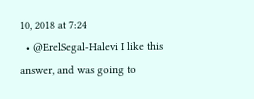10, 2018 at 7:24
  • @ErelSegal-Halevi I like this answer, and was going to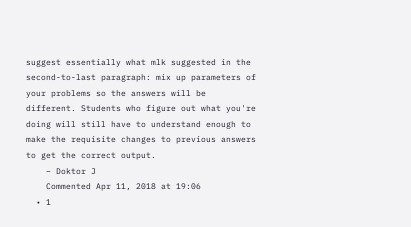suggest essentially what mlk suggested in the second-to-last paragraph: mix up parameters of your problems so the answers will be different. Students who figure out what you're doing will still have to understand enough to make the requisite changes to previous answers to get the correct output.
    – Doktor J
    Commented Apr 11, 2018 at 19:06
  • 1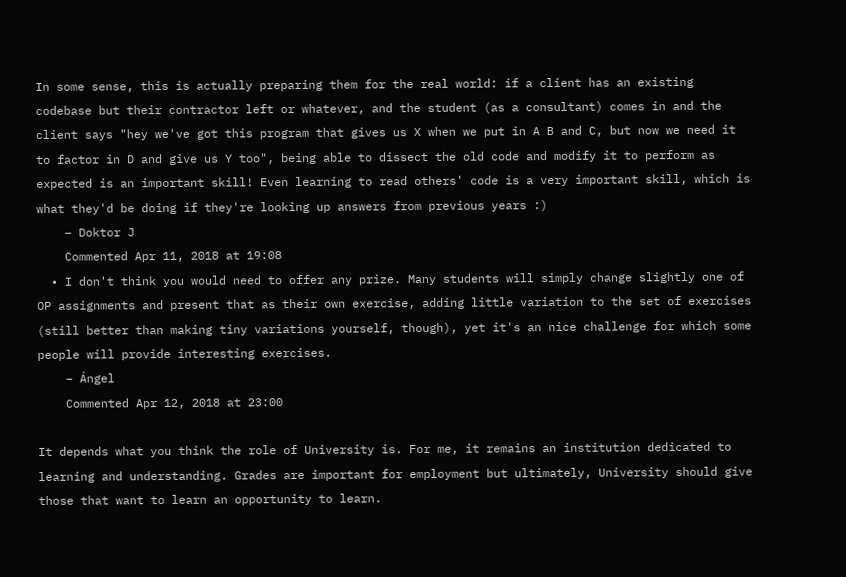In some sense, this is actually preparing them for the real world: if a client has an existing codebase but their contractor left or whatever, and the student (as a consultant) comes in and the client says "hey we've got this program that gives us X when we put in A B and C, but now we need it to factor in D and give us Y too", being able to dissect the old code and modify it to perform as expected is an important skill! Even learning to read others' code is a very important skill, which is what they'd be doing if they're looking up answers from previous years :)
    – Doktor J
    Commented Apr 11, 2018 at 19:08
  • I don't think you would need to offer any prize. Many students will simply change slightly one of OP assignments and present that as their own exercise, adding little variation to the set of exercises (still better than making tiny variations yourself, though), yet it's an nice challenge for which some people will provide interesting exercises.
    – Ángel
    Commented Apr 12, 2018 at 23:00

It depends what you think the role of University is. For me, it remains an institution dedicated to learning and understanding. Grades are important for employment but ultimately, University should give those that want to learn an opportunity to learn.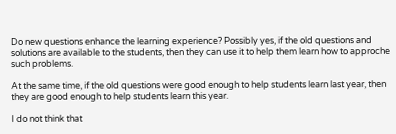Do new questions enhance the learning experience? Possibly yes, if the old questions and solutions are available to the students, then they can use it to help them learn how to approche such problems.

At the same time, if the old questions were good enough to help students learn last year, then they are good enough to help students learn this year.

I do not think that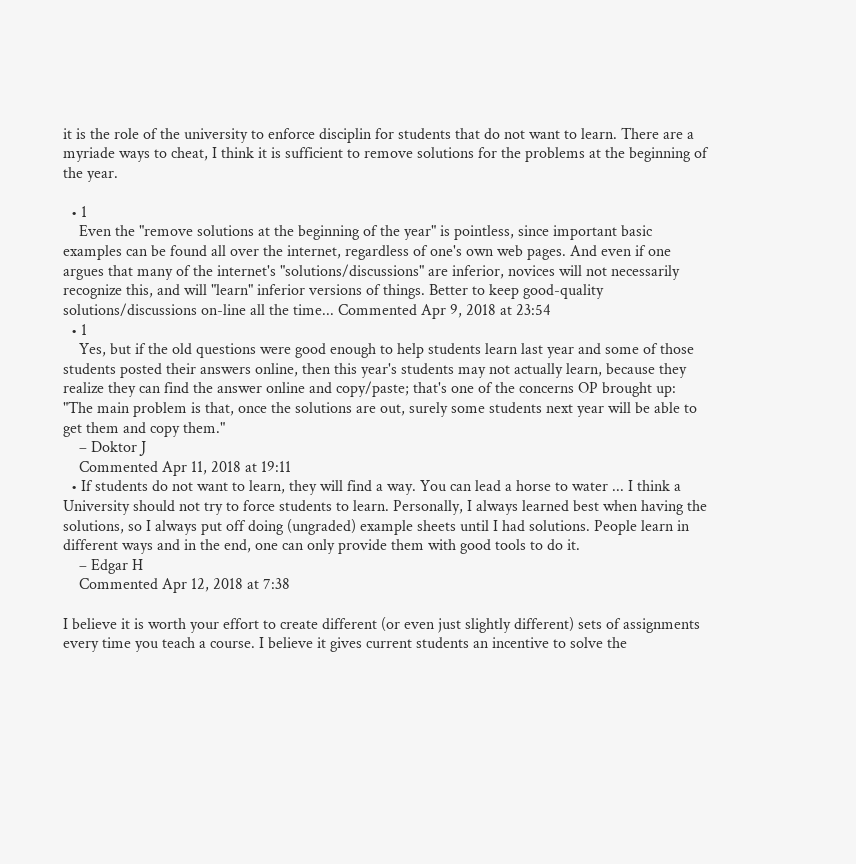it is the role of the university to enforce disciplin for students that do not want to learn. There are a myriade ways to cheat, I think it is sufficient to remove solutions for the problems at the beginning of the year.

  • 1
    Even the "remove solutions at the beginning of the year" is pointless, since important basic examples can be found all over the internet, regardless of one's own web pages. And even if one argues that many of the internet's "solutions/discussions" are inferior, novices will not necessarily recognize this, and will "learn" inferior versions of things. Better to keep good-quality solutions/discussions on-line all the time... Commented Apr 9, 2018 at 23:54
  • 1
    Yes, but if the old questions were good enough to help students learn last year and some of those students posted their answers online, then this year's students may not actually learn, because they realize they can find the answer online and copy/paste; that's one of the concerns OP brought up: "The main problem is that, once the solutions are out, surely some students next year will be able to get them and copy them."
    – Doktor J
    Commented Apr 11, 2018 at 19:11
  • If students do not want to learn, they will find a way. You can lead a horse to water ... I think a University should not try to force students to learn. Personally, I always learned best when having the solutions, so I always put off doing (ungraded) example sheets until I had solutions. People learn in different ways and in the end, one can only provide them with good tools to do it.
    – Edgar H
    Commented Apr 12, 2018 at 7:38

I believe it is worth your effort to create different (or even just slightly different) sets of assignments every time you teach a course. I believe it gives current students an incentive to solve the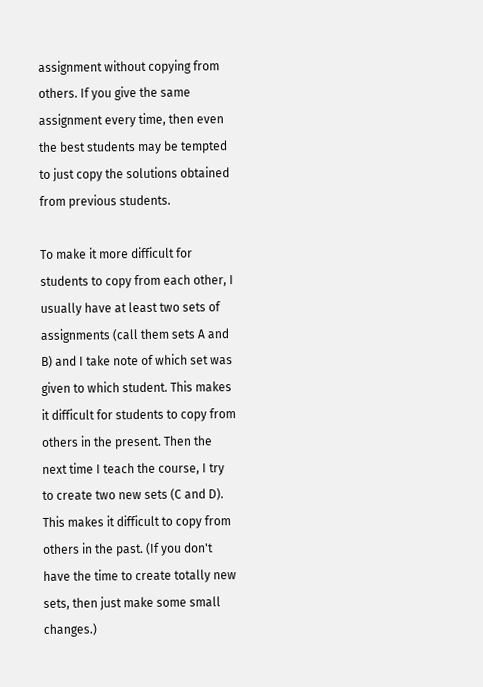assignment without copying from others. If you give the same assignment every time, then even the best students may be tempted to just copy the solutions obtained from previous students.

To make it more difficult for students to copy from each other, I usually have at least two sets of assignments (call them sets A and B) and I take note of which set was given to which student. This makes it difficult for students to copy from others in the present. Then the next time I teach the course, I try to create two new sets (C and D). This makes it difficult to copy from others in the past. (If you don't have the time to create totally new sets, then just make some small changes.)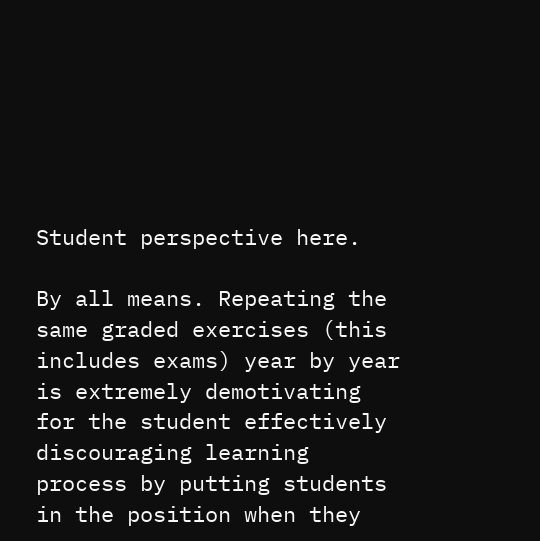Student perspective here.

By all means. Repeating the same graded exercises (this includes exams) year by year is extremely demotivating for the student effectively discouraging learning process by putting students in the position when they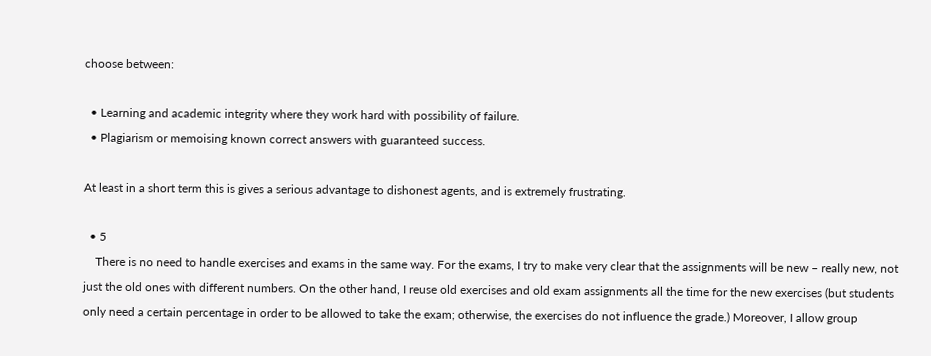choose between:

  • Learning and academic integrity where they work hard with possibility of failure.
  • Plagiarism or memoising known correct answers with guaranteed success.

At least in a short term this is gives a serious advantage to dishonest agents, and is extremely frustrating.

  • 5
    There is no need to handle exercises and exams in the same way. For the exams, I try to make very clear that the assignments will be new – really new, not just the old ones with different numbers. On the other hand, I reuse old exercises and old exam assignments all the time for the new exercises (but students only need a certain percentage in order to be allowed to take the exam; otherwise, the exercises do not influence the grade.) Moreover, I allow group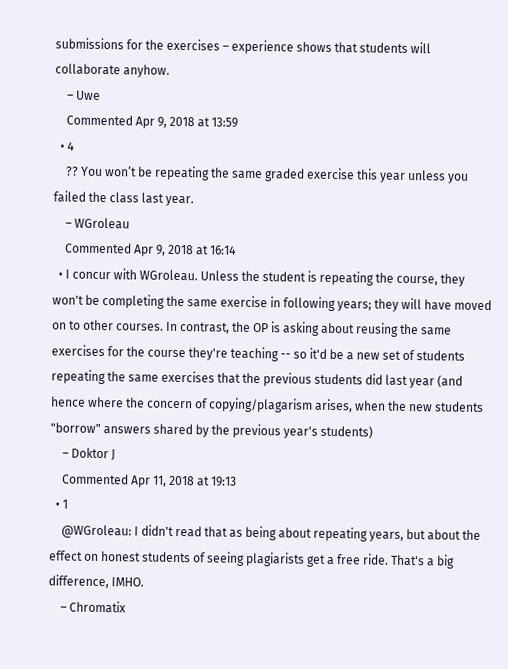submissions for the exercises – experience shows that students will collaborate anyhow.
    – Uwe
    Commented Apr 9, 2018 at 13:59
  • 4
    ?? You won’t be repeating the same graded exercise this year unless you failed the class last year.
    – WGroleau
    Commented Apr 9, 2018 at 16:14
  • I concur with WGroleau. Unless the student is repeating the course, they won't be completing the same exercise in following years; they will have moved on to other courses. In contrast, the OP is asking about reusing the same exercises for the course they're teaching -- so it'd be a new set of students repeating the same exercises that the previous students did last year (and hence where the concern of copying/plagarism arises, when the new students "borrow" answers shared by the previous year's students)
    – Doktor J
    Commented Apr 11, 2018 at 19:13
  • 1
    @WGroleau: I didn't read that as being about repeating years, but about the effect on honest students of seeing plagiarists get a free ride. That's a big difference, IMHO.
    – Chromatix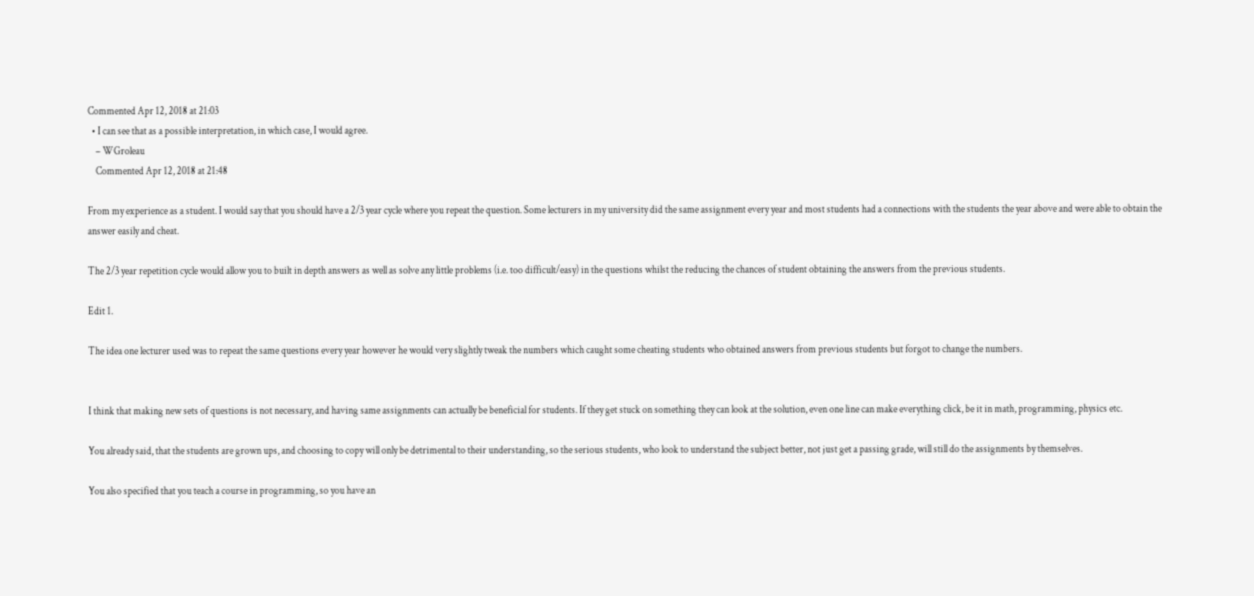Commented Apr 12, 2018 at 21:03
  • I can see that as a possible interpretation, in which case, I would agree.
    – WGroleau
    Commented Apr 12, 2018 at 21:48

From my experience as a student. I would say that you should have a 2/3 year cycle where you repeat the question. Some lecturers in my university did the same assignment every year and most students had a connections with the students the year above and were able to obtain the answer easily and cheat.

The 2/3 year repetition cycle would allow you to built in depth answers as well as solve any little problems (i.e. too difficult/easy) in the questions whilst the reducing the chances of student obtaining the answers from the previous students.

Edit 1.

The idea one lecturer used was to repeat the same questions every year however he would very slightly tweak the numbers which caught some cheating students who obtained answers from previous students but forgot to change the numbers.


I think that making new sets of questions is not necessary, and having same assignments can actually be beneficial for students. If they get stuck on something they can look at the solution, even one line can make everything click, be it in math, programming, physics etc.

You already said, that the students are grown ups, and choosing to copy will only be detrimental to their understanding, so the serious students, who look to understand the subject better, not just get a passing grade, will still do the assignments by themselves.

You also specified that you teach a course in programming, so you have an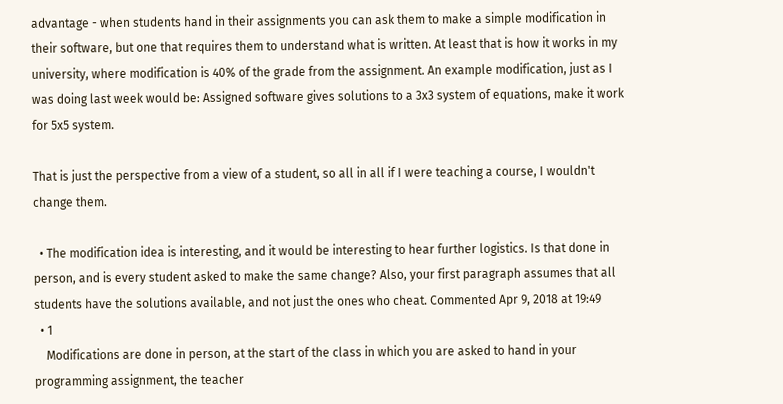advantage - when students hand in their assignments you can ask them to make a simple modification in their software, but one that requires them to understand what is written. At least that is how it works in my university, where modification is 40% of the grade from the assignment. An example modification, just as I was doing last week would be: Assigned software gives solutions to a 3x3 system of equations, make it work for 5x5 system.

That is just the perspective from a view of a student, so all in all if I were teaching a course, I wouldn't change them.

  • The modification idea is interesting, and it would be interesting to hear further logistics. Is that done in person, and is every student asked to make the same change? Also, your first paragraph assumes that all students have the solutions available, and not just the ones who cheat. Commented Apr 9, 2018 at 19:49
  • 1
    Modifications are done in person, at the start of the class in which you are asked to hand in your programming assignment, the teacher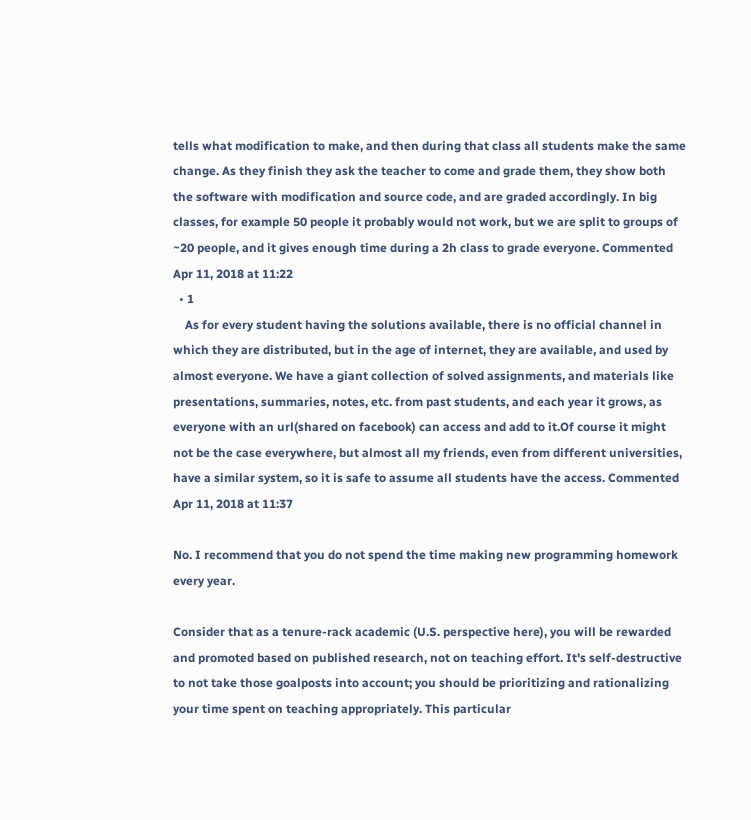tells what modification to make, and then during that class all students make the same change. As they finish they ask the teacher to come and grade them, they show both the software with modification and source code, and are graded accordingly. In big classes, for example 50 people it probably would not work, but we are split to groups of ~20 people, and it gives enough time during a 2h class to grade everyone. Commented Apr 11, 2018 at 11:22
  • 1
    As for every student having the solutions available, there is no official channel in which they are distributed, but in the age of internet, they are available, and used by almost everyone. We have a giant collection of solved assignments, and materials like presentations, summaries, notes, etc. from past students, and each year it grows, as everyone with an url(shared on facebook) can access and add to it.Of course it might not be the case everywhere, but almost all my friends, even from different universities, have a similar system, so it is safe to assume all students have the access. Commented Apr 11, 2018 at 11:37

No. I recommend that you do not spend the time making new programming homework every year.

Consider that as a tenure-rack academic (U.S. perspective here), you will be rewarded and promoted based on published research, not on teaching effort. It's self-destructive to not take those goalposts into account; you should be prioritizing and rationalizing your time spent on teaching appropriately. This particular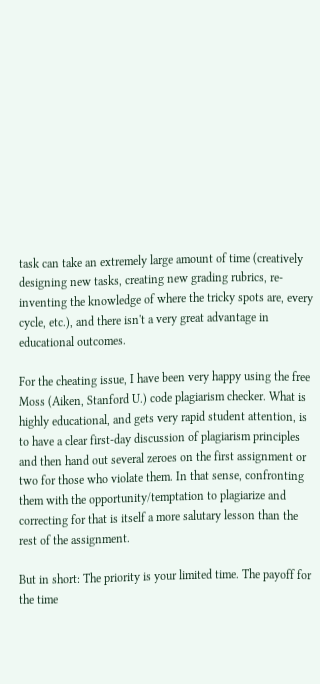task can take an extremely large amount of time (creatively designing new tasks, creating new grading rubrics, re-inventing the knowledge of where the tricky spots are, every cycle, etc.), and there isn't a very great advantage in educational outcomes.

For the cheating issue, I have been very happy using the free Moss (Aiken, Stanford U.) code plagiarism checker. What is highly educational, and gets very rapid student attention, is to have a clear first-day discussion of plagiarism principles and then hand out several zeroes on the first assignment or two for those who violate them. In that sense, confronting them with the opportunity/temptation to plagiarize and correcting for that is itself a more salutary lesson than the rest of the assignment.

But in short: The priority is your limited time. The payoff for the time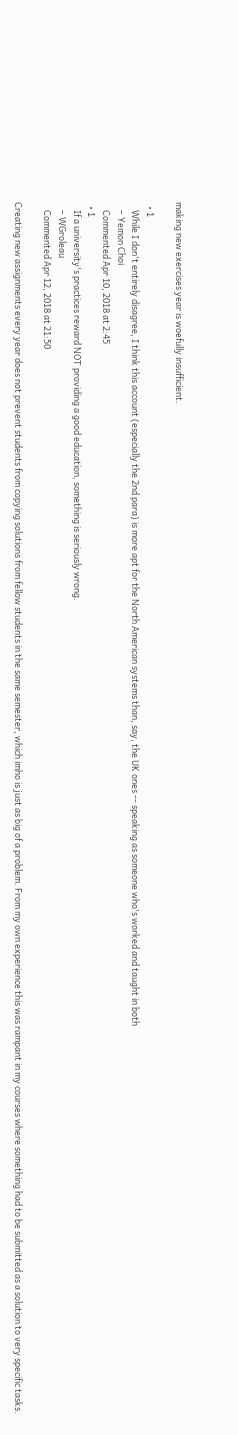making new exercises year is woefully insufficient.

  • 1
    While I don't entirely disagree, I think this account (especially the 2nd para) is more apt for the North American systems than, say, the UK ones -- speaking as someone who's worked and taught in both
    – Yemon Choi
    Commented Apr 10, 2018 at 2:45
  • 1
    If a university's practices reward NOT providing a good education, something is seriously wrong.
    – WGroleau
    Commented Apr 12, 2018 at 21:50

Creating new assignments every year does not prevent students from copying solutions from fellow students in the same semester, which imho is just as big of a problem. From my own experience this was rampant in my courses where something had to be submitted as a solution to very specific tasks.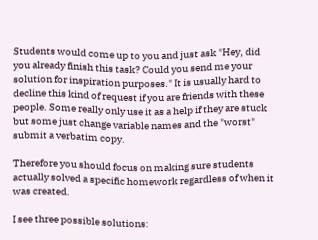Students would come up to you and just ask "Hey, did you already finish this task? Could you send me your solution for inspiration purposes." It is usually hard to decline this kind of request if you are friends with these people. Some really only use it as a help if they are stuck but some just change variable names and the "worst" submit a verbatim copy.

Therefore you should focus on making sure students actually solved a specific homework regardless of when it was created.

I see three possible solutions: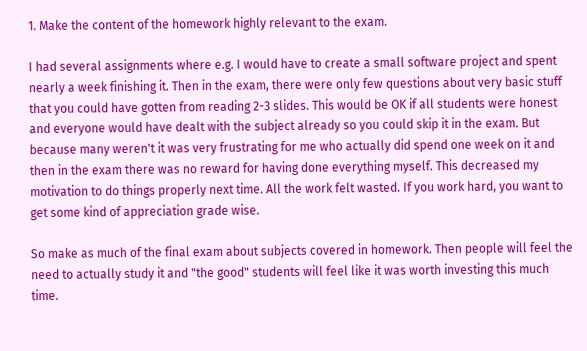1. Make the content of the homework highly relevant to the exam.

I had several assignments where e.g. I would have to create a small software project and spent nearly a week finishing it. Then in the exam, there were only few questions about very basic stuff that you could have gotten from reading 2-3 slides. This would be OK if all students were honest and everyone would have dealt with the subject already so you could skip it in the exam. But because many weren't it was very frustrating for me who actually did spend one week on it and then in the exam there was no reward for having done everything myself. This decreased my motivation to do things properly next time. All the work felt wasted. If you work hard, you want to get some kind of appreciation grade wise.

So make as much of the final exam about subjects covered in homework. Then people will feel the need to actually study it and "the good" students will feel like it was worth investing this much time.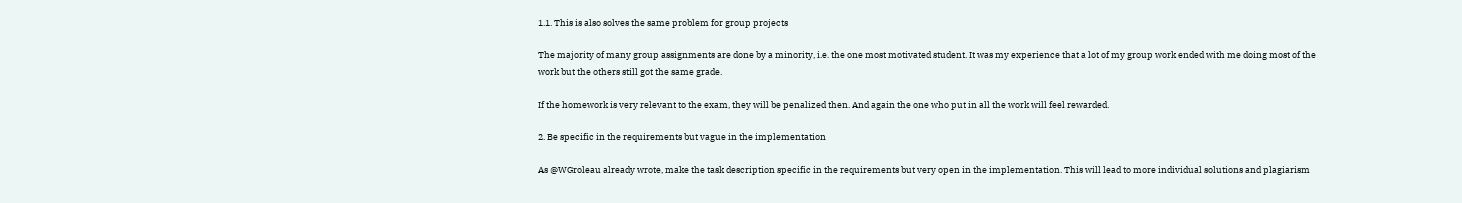1.1. This is also solves the same problem for group projects

The majority of many group assignments are done by a minority, i.e. the one most motivated student. It was my experience that a lot of my group work ended with me doing most of the work but the others still got the same grade.

If the homework is very relevant to the exam, they will be penalized then. And again the one who put in all the work will feel rewarded.

2. Be specific in the requirements but vague in the implementation

As @WGroleau already wrote, make the task description specific in the requirements but very open in the implementation. This will lead to more individual solutions and plagiarism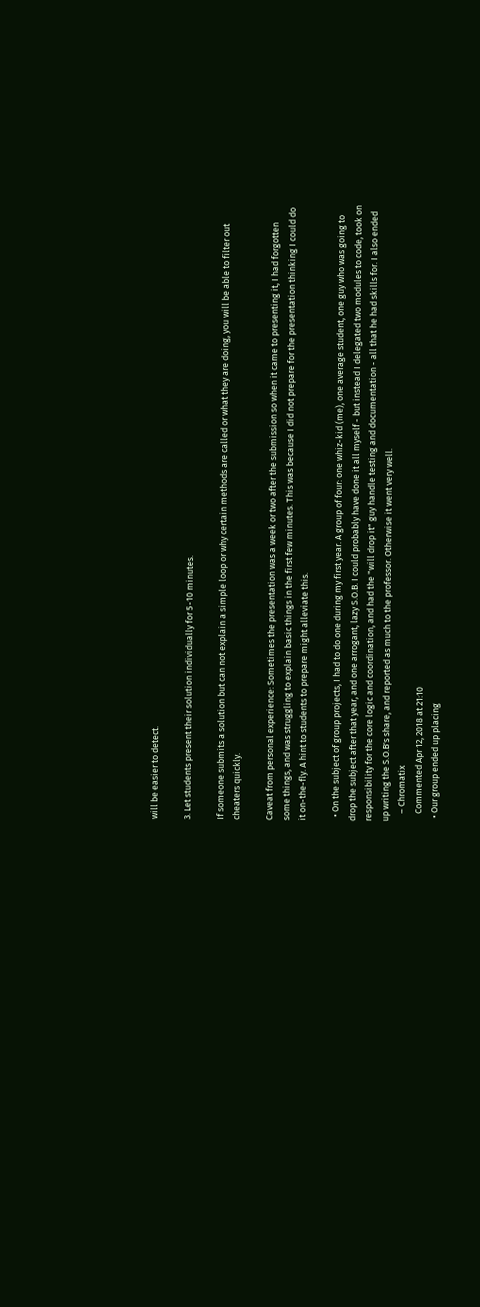will be easier to detect.

3. Let students present their solution individually for 5-10 minutes.

If someone submits a solution but can not explain a simple loop or why certain methods are called or what they are doing, you will be able to filter out cheaters quickly.

Caveat from personal experience: Sometimes the presentation was a week or two after the submission so when it came to presenting it, I had forgotten some things, and was struggling to explain basic things in the first few minutes. This was because I did not prepare for the presentation thinking I could do it on-the-fly. A hint to students to prepare might alleviate this.

  • On the subject of group projects, I had to do one during my first year. A group of four: one whiz-kid (me), one average student, one guy who was going to drop the subject after that year, and one arrogant, lazy S.O.B. I could probably have done it all myself - but instead I delegated two modules to code, took on responsibility for the core logic and coordination, and had the "will drop it" guy handle testing and documentation - all that he had skills for. I also ended up writing the S.O.B's share, and reported as much to the professor. Otherwise it went very well.
    – Chromatix
    Commented Apr 12, 2018 at 21:10
  • Our group ended up placing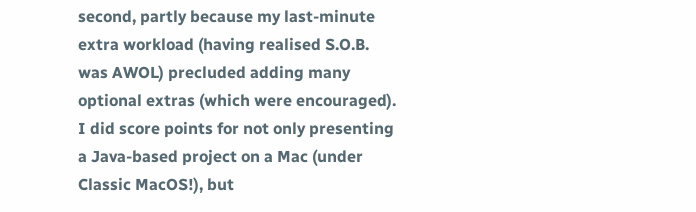second, partly because my last-minute extra workload (having realised S.O.B. was AWOL) precluded adding many optional extras (which were encouraged). I did score points for not only presenting a Java-based project on a Mac (under Classic MacOS!), but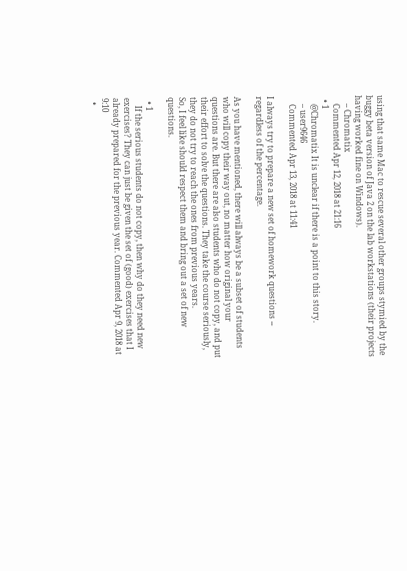using that same Mac to rescue several other groups stymied by the buggy beta version of Java 2 on the lab workstations (their projects having worked fine on Windows).
    – Chromatix
    Commented Apr 12, 2018 at 21:16
  • 1
    @Chromatix It is unclear if there is a point to this story.
    – user9646
    Commented Apr 13, 2018 at 11:41

I always try to prepare a new set of homework questions -- regardless of the percentage.

As you have mentioned, there will always be a subset of students who will copy their way out, no matter how original your questions are. But there are also students who do not copy, and put their effort to solve the questions. They take the course seriously, they do not try to reach the ones from previous years.
So, I feel like should respect them and bring out a set of new questions.

  • 1
    If the serious students do not copy, then why do they need new exercises? They can just be given the set of (good) exercises that I already prepared for the previous year. Commented Apr 9, 2018 at 9:10
  •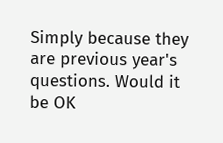Simply because they are previous year's questions. Would it be OK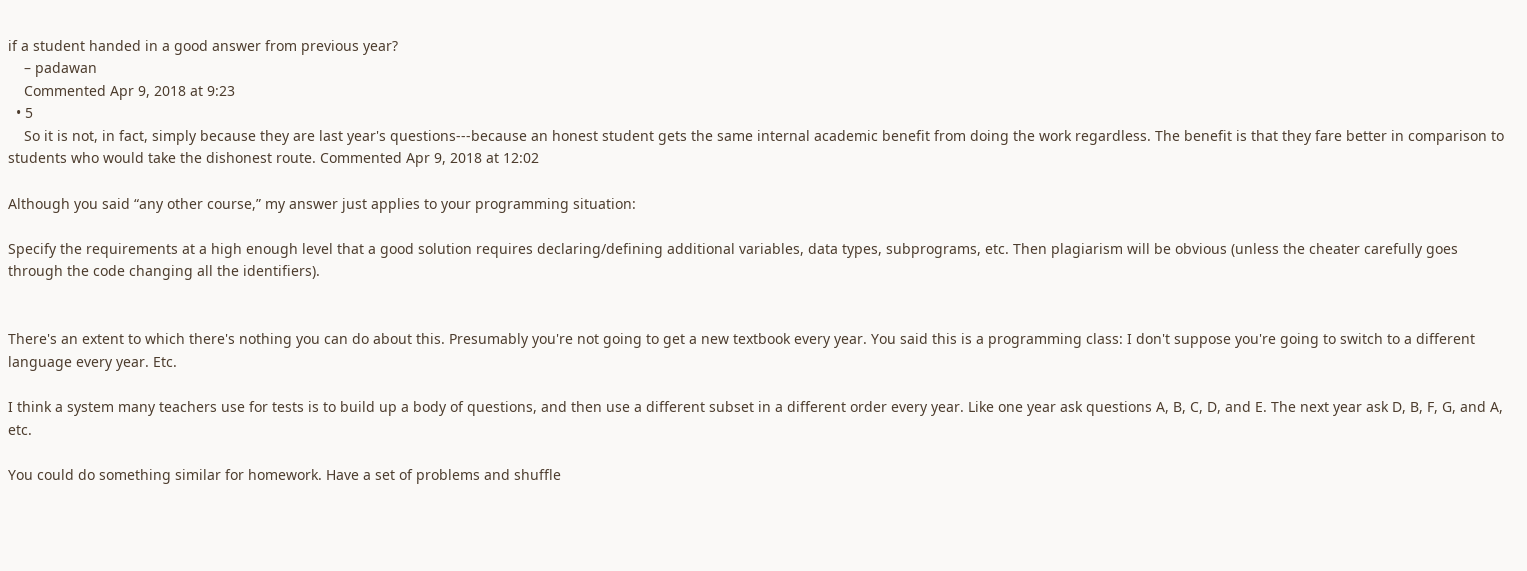if a student handed in a good answer from previous year?
    – padawan
    Commented Apr 9, 2018 at 9:23
  • 5
    So it is not, in fact, simply because they are last year's questions---because an honest student gets the same internal academic benefit from doing the work regardless. The benefit is that they fare better in comparison to students who would take the dishonest route. Commented Apr 9, 2018 at 12:02

Although you said “any other course,” my answer just applies to your programming situation:

Specify the requirements at a high enough level that a good solution requires declaring/defining additional variables, data types, subprograms, etc. Then plagiarism will be obvious (unless the cheater carefully goes through the code changing all the identifiers).


There's an extent to which there's nothing you can do about this. Presumably you're not going to get a new textbook every year. You said this is a programming class: I don't suppose you're going to switch to a different language every year. Etc.

I think a system many teachers use for tests is to build up a body of questions, and then use a different subset in a different order every year. Like one year ask questions A, B, C, D, and E. The next year ask D, B, F, G, and A, etc.

You could do something similar for homework. Have a set of problems and shuffle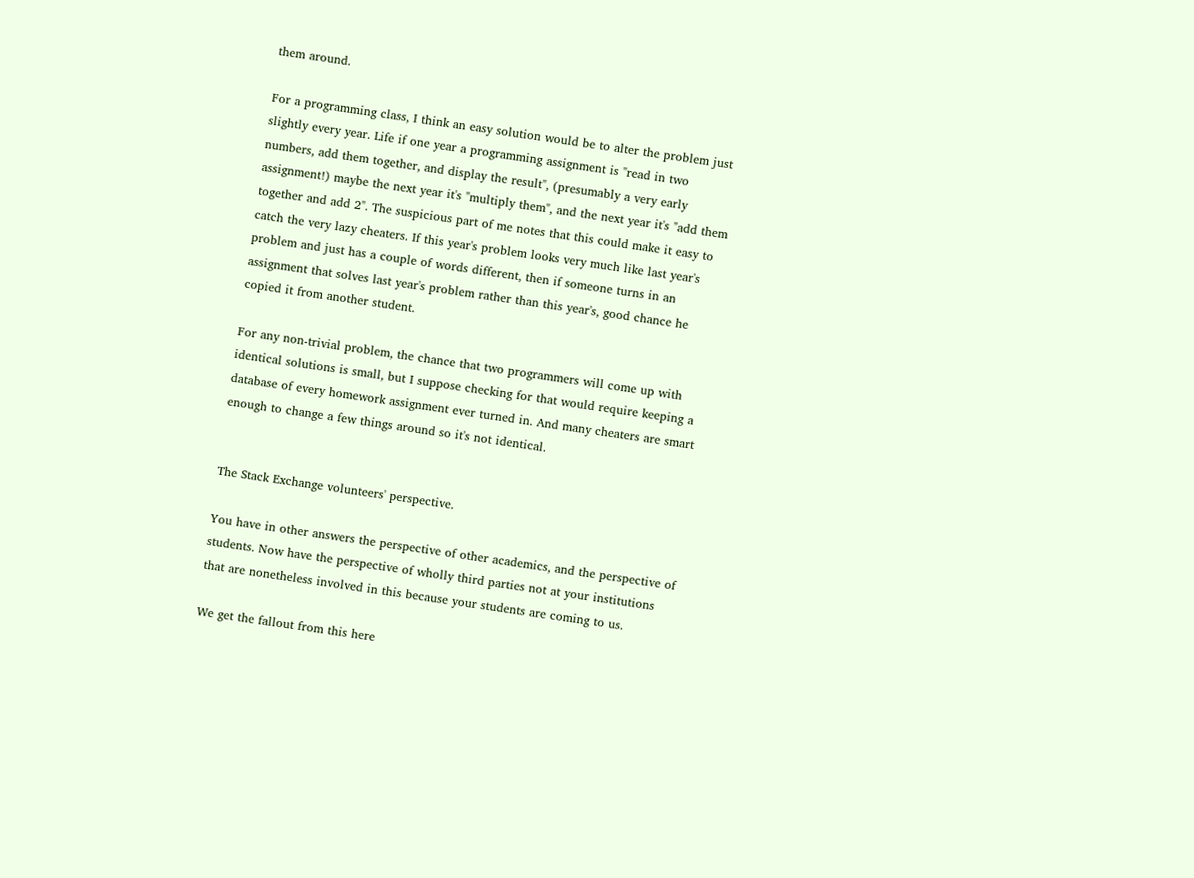them around.

For a programming class, I think an easy solution would be to alter the problem just slightly every year. Life if one year a programming assignment is "read in two numbers, add them together, and display the result", (presumably a very early assignment!) maybe the next year it's "multiply them", and the next year it's "add them together and add 2". The suspicious part of me notes that this could make it easy to catch the very lazy cheaters. If this year's problem looks very much like last year's problem and just has a couple of words different, then if someone turns in an assignment that solves last year's problem rather than this year's, good chance he copied it from another student.

For any non-trivial problem, the chance that two programmers will come up with identical solutions is small, but I suppose checking for that would require keeping a database of every homework assignment ever turned in. And many cheaters are smart enough to change a few things around so it's not identical.


The Stack Exchange volunteers' perspective.

You have in other answers the perspective of other academics, and the perspective of students. Now have the perspective of wholly third parties not at your institutions that are nonetheless involved in this because your students are coming to us.

We get the fallout from this here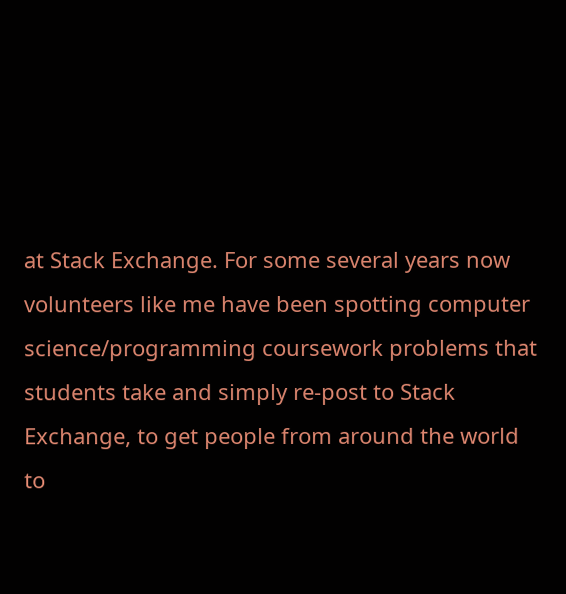at Stack Exchange. For some several years now volunteers like me have been spotting computer science/programming coursework problems that students take and simply re-post to Stack Exchange, to get people from around the world to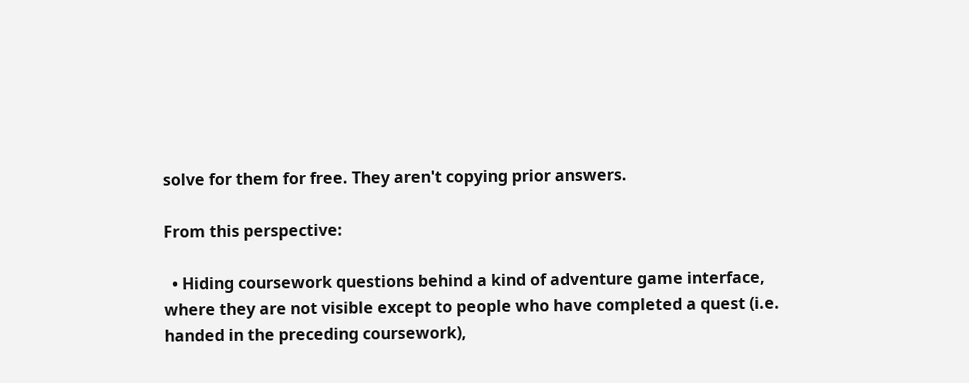solve for them for free. They aren't copying prior answers.

From this perspective:

  • Hiding coursework questions behind a kind of adventure game interface, where they are not visible except to people who have completed a quest (i.e. handed in the preceding coursework),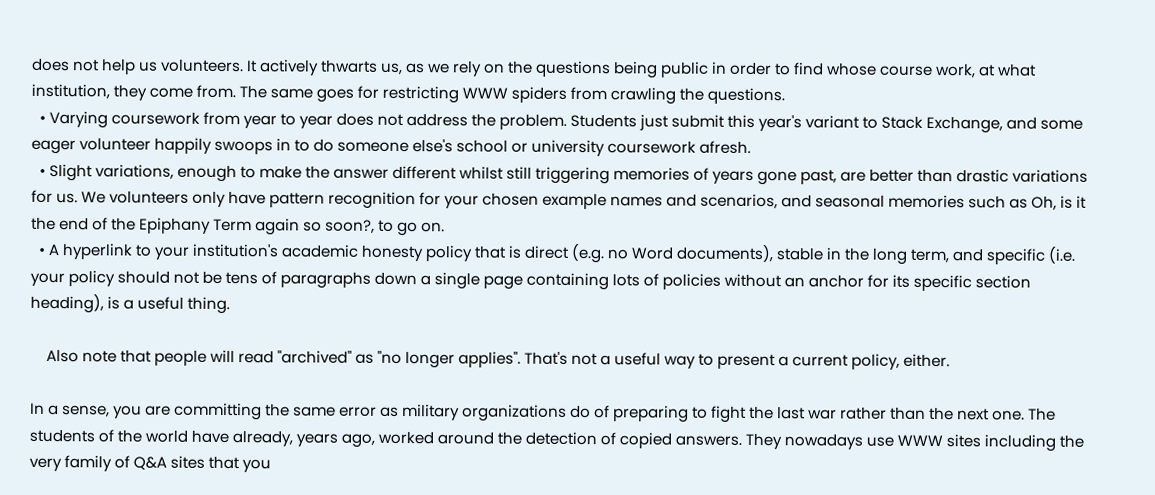does not help us volunteers. It actively thwarts us, as we rely on the questions being public in order to find whose course work, at what institution, they come from. The same goes for restricting WWW spiders from crawling the questions.
  • Varying coursework from year to year does not address the problem. Students just submit this year's variant to Stack Exchange, and some eager volunteer happily swoops in to do someone else's school or university coursework afresh.
  • Slight variations, enough to make the answer different whilst still triggering memories of years gone past, are better than drastic variations for us. We volunteers only have pattern recognition for your chosen example names and scenarios, and seasonal memories such as Oh, is it the end of the Epiphany Term again so soon?, to go on.
  • A hyperlink to your institution's academic honesty policy that is direct (e.g. no Word documents), stable in the long term, and specific (i.e. your policy should not be tens of paragraphs down a single page containing lots of policies without an anchor for its specific section heading), is a useful thing.

    Also note that people will read "archived" as "no longer applies". That's not a useful way to present a current policy, either.

In a sense, you are committing the same error as military organizations do of preparing to fight the last war rather than the next one. The students of the world have already, years ago, worked around the detection of copied answers. They nowadays use WWW sites including the very family of Q&A sites that you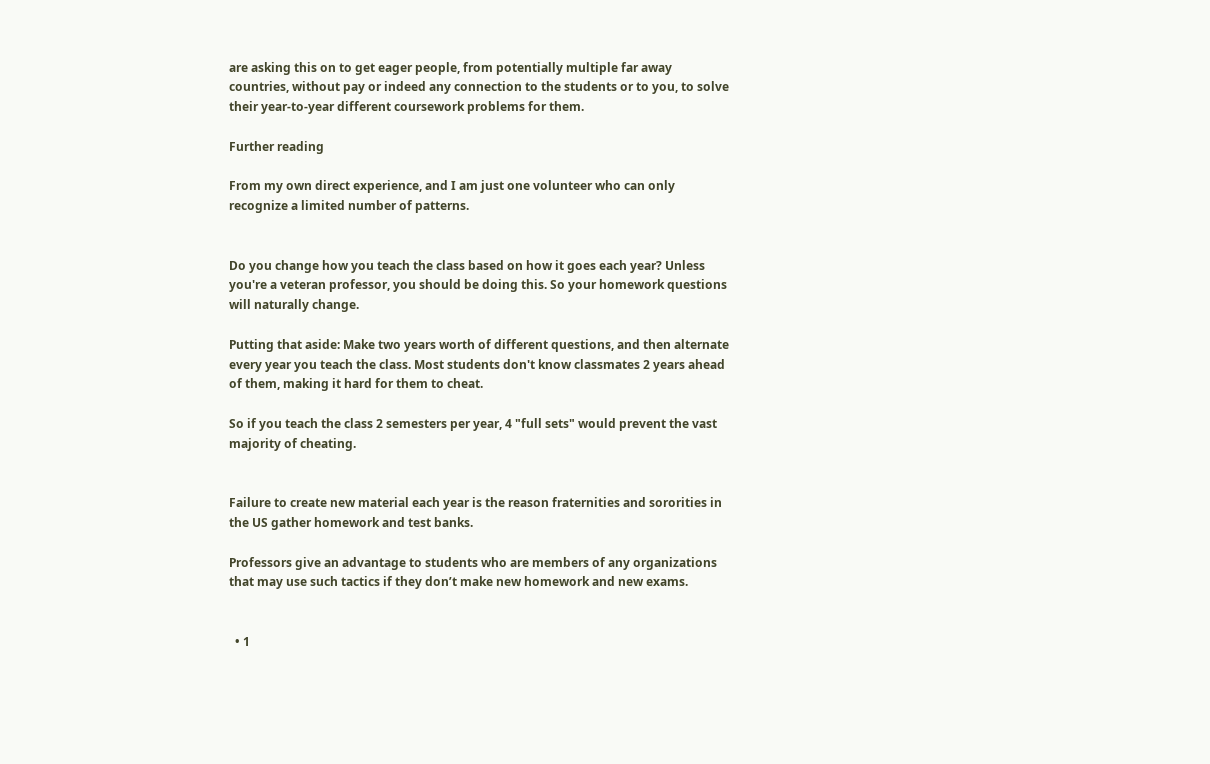are asking this on to get eager people, from potentially multiple far away countries, without pay or indeed any connection to the students or to you, to solve their year-to-year different coursework problems for them.

Further reading

From my own direct experience, and I am just one volunteer who can only recognize a limited number of patterns.


Do you change how you teach the class based on how it goes each year? Unless you're a veteran professor, you should be doing this. So your homework questions will naturally change.

Putting that aside: Make two years worth of different questions, and then alternate every year you teach the class. Most students don't know classmates 2 years ahead of them, making it hard for them to cheat.

So if you teach the class 2 semesters per year, 4 "full sets" would prevent the vast majority of cheating.


Failure to create new material each year is the reason fraternities and sororities in the US gather homework and test banks.

Professors give an advantage to students who are members of any organizations that may use such tactics if they don’t make new homework and new exams.


  • 1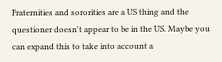Fraternities and sororities are a US thing and the questioner doesn't appear to be in the US. Maybe you can expand this to take into account a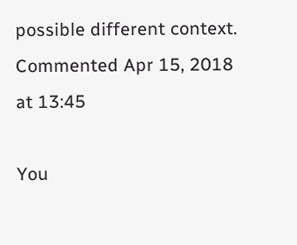possible different context. Commented Apr 15, 2018 at 13:45

You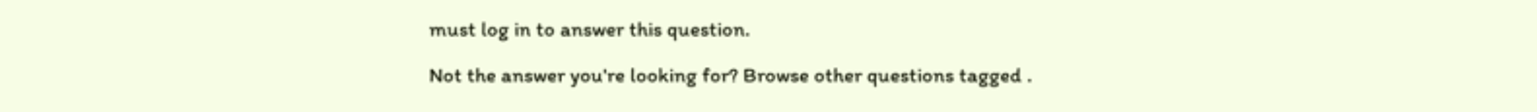must log in to answer this question.

Not the answer you're looking for? Browse other questions tagged .